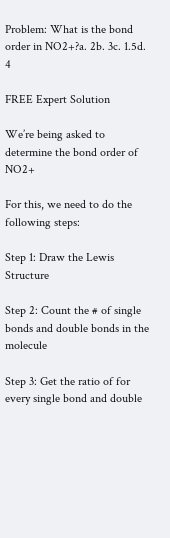Problem: What is the bond order in NO2+?a. 2b. 3c. 1.5d. 4

FREE Expert Solution

We’re being asked to determine the bond order of NO2+

For this, we need to do the following steps:

Step 1: Draw the Lewis Structure

Step 2: Count the # of single bonds and double bonds in the molecule

Step 3: Get the ratio of for every single bond and double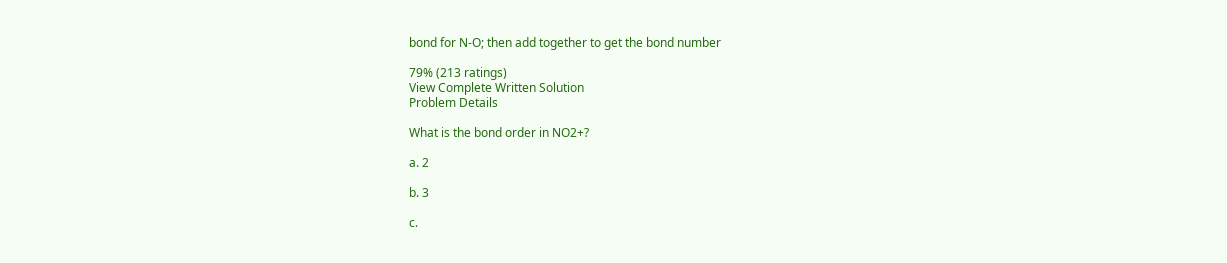bond for N-O; then add together to get the bond number

79% (213 ratings)
View Complete Written Solution
Problem Details

What is the bond order in NO2+?

a. 2

b. 3

c.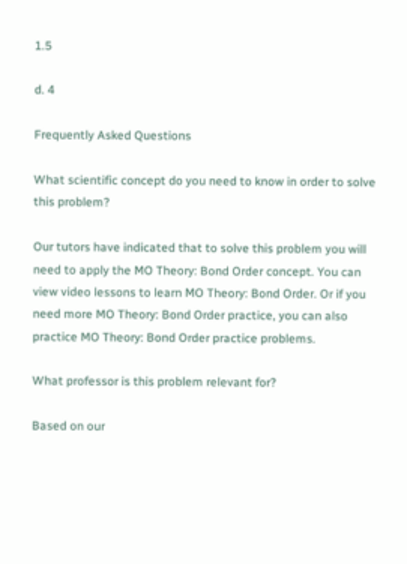1.5

d. 4

Frequently Asked Questions

What scientific concept do you need to know in order to solve this problem?

Our tutors have indicated that to solve this problem you will need to apply the MO Theory: Bond Order concept. You can view video lessons to learn MO Theory: Bond Order. Or if you need more MO Theory: Bond Order practice, you can also practice MO Theory: Bond Order practice problems.

What professor is this problem relevant for?

Based on our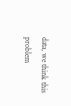data, we think this problem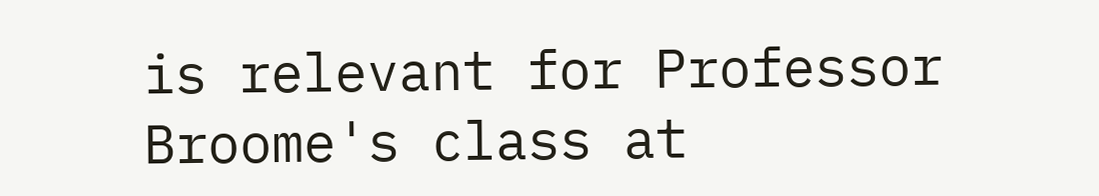is relevant for Professor Broome's class at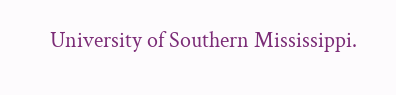University of Southern Mississippi.